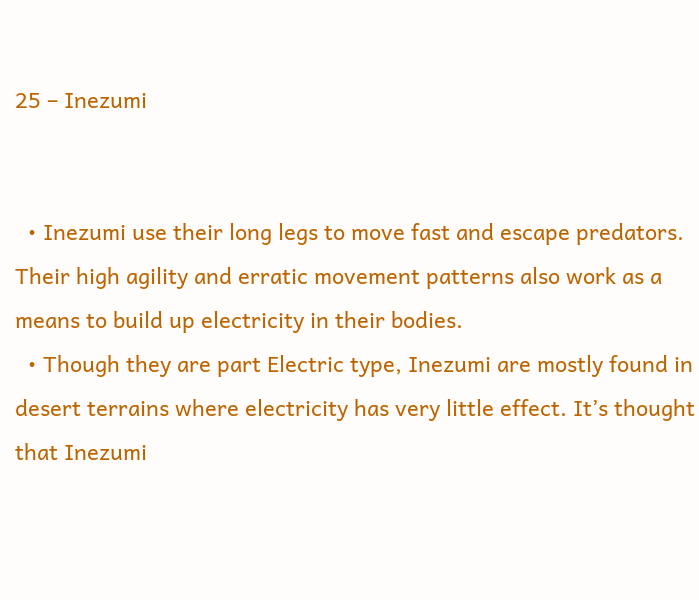25 – Inezumi


  • Inezumi use their long legs to move fast and escape predators. Their high agility and erratic movement patterns also work as a means to build up electricity in their bodies.
  • Though they are part Electric type, Inezumi are mostly found in desert terrains where electricity has very little effect. It’s thought that Inezumi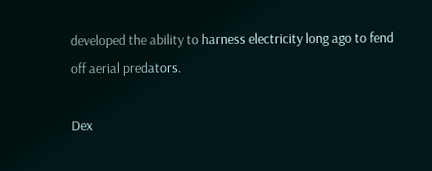developed the ability to harness electricity long ago to fend off aerial predators.

Dex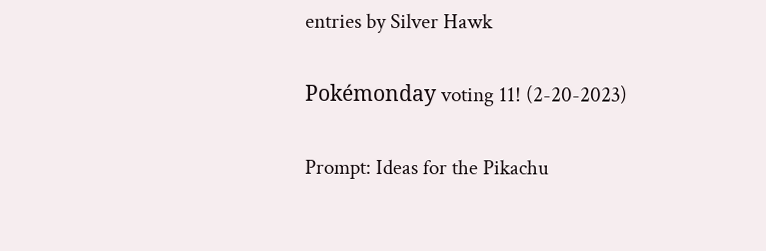entries by Silver Hawk

Pokémonday voting 11! (2-20-2023)

Prompt: Ideas for the Pikachu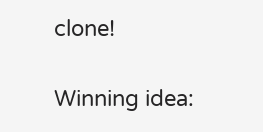clone!

Winning idea: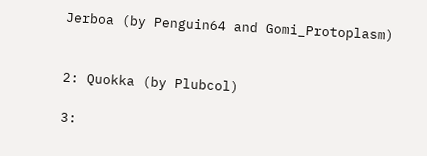Jerboa (by Penguin64 and Gomi_Protoplasm)


2: Quokka (by Plubcol)

3: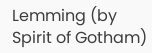Lemming (by Spirit of Gotham)